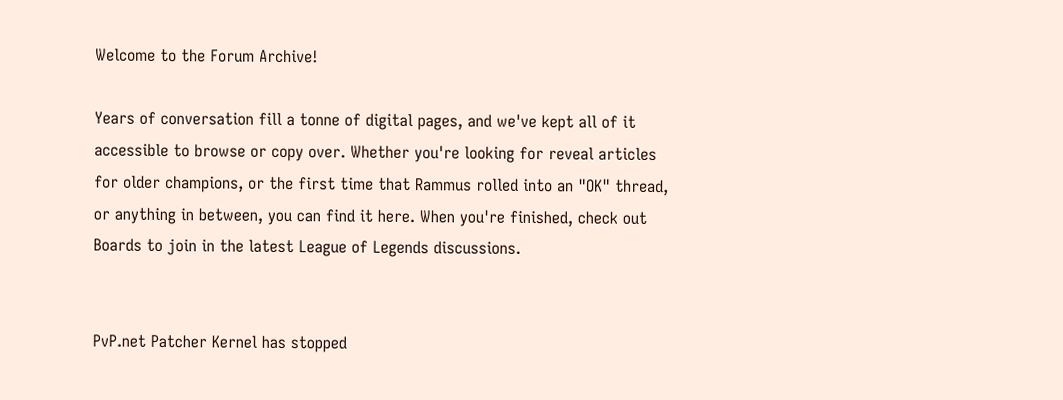Welcome to the Forum Archive!

Years of conversation fill a tonne of digital pages, and we've kept all of it accessible to browse or copy over. Whether you're looking for reveal articles for older champions, or the first time that Rammus rolled into an "OK" thread, or anything in between, you can find it here. When you're finished, check out Boards to join in the latest League of Legends discussions.


PvP.net Patcher Kernel has stopped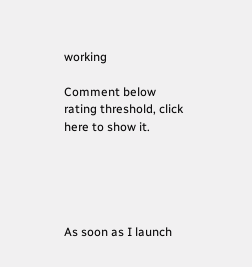working

Comment below rating threshold, click here to show it.





As soon as I launch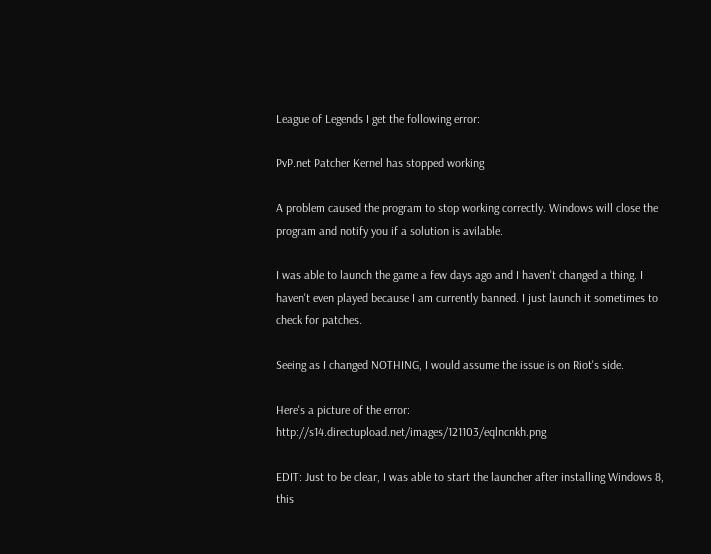League of Legends I get the following error:

PvP.net Patcher Kernel has stopped working

A problem caused the program to stop working correctly. Windows will close the program and notify you if a solution is avilable.

I was able to launch the game a few days ago and I haven't changed a thing. I haven't even played because I am currently banned. I just launch it sometimes to check for patches.

Seeing as I changed NOTHING, I would assume the issue is on Riot's side.

Here's a picture of the error: http://s14.directupload.net/images/121103/eqlncnkh.png

EDIT: Just to be clear, I was able to start the launcher after installing Windows 8, this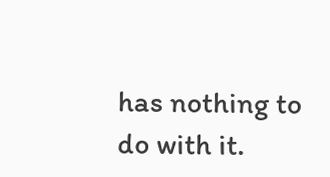has nothing to do with it.